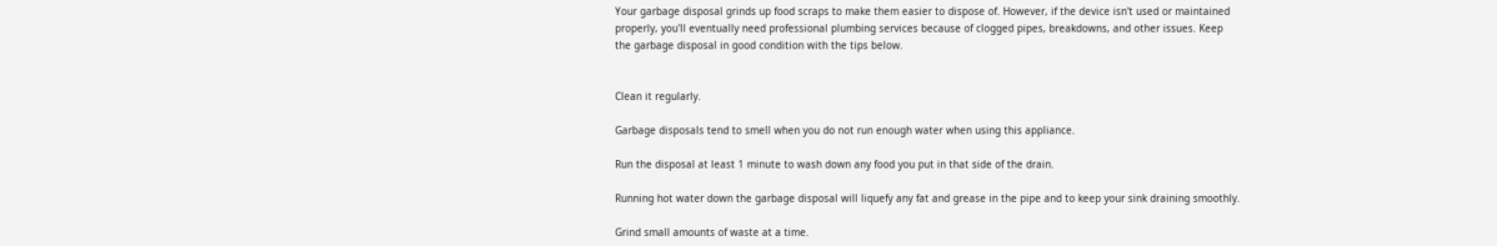Your garbage disposal grinds up food scraps to make them easier to dispose of. However, if the device isn't used or maintained properly, you'll eventually need professional plumbing services because of clogged pipes, breakdowns, and other issues. Keep the garbage disposal in good condition with the tips below.


Clean it regularly.

Garbage disposals tend to smell when you do not run enough water when using this appliance.

Run the disposal at least 1 minute to wash down any food you put in that side of the drain.

Running hot water down the garbage disposal will liquefy any fat and grease in the pipe and to keep your sink draining smoothly.

Grind small amounts of waste at a time.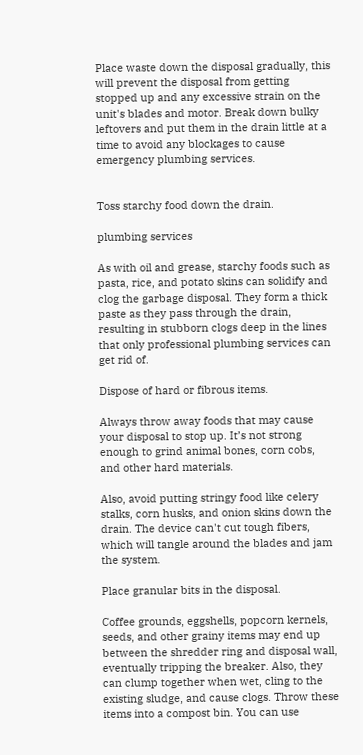Place waste down the disposal gradually, this will prevent the disposal from getting stopped up and any excessive strain on the unit's blades and motor. Break down bulky leftovers and put them in the drain little at a time to avoid any blockages to cause emergency plumbing services.


Toss starchy food down the drain.

plumbing services

As with oil and grease, starchy foods such as pasta, rice, and potato skins can solidify and clog the garbage disposal. They form a thick paste as they pass through the drain, resulting in stubborn clogs deep in the lines that only professional plumbing services can get rid of.

Dispose of hard or fibrous items.

Always throw away foods that may cause your disposal to stop up. It’s not strong enough to grind animal bones, corn cobs, and other hard materials.

Also, avoid putting stringy food like celery stalks, corn husks, and onion skins down the drain. The device can't cut tough fibers, which will tangle around the blades and jam the system.

Place granular bits in the disposal.

Coffee grounds, eggshells, popcorn kernels, seeds, and other grainy items may end up between the shredder ring and disposal wall, eventually tripping the breaker. Also, they can clump together when wet, cling to the existing sludge, and cause clogs. Throw these items into a compost bin. You can use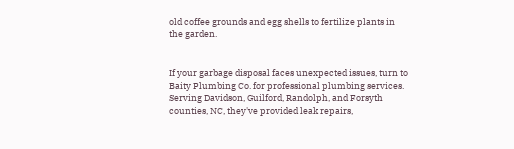old coffee grounds and egg shells to fertilize plants in the garden.


If your garbage disposal faces unexpected issues, turn to Baity Plumbing Co. for professional plumbing services. Serving Davidson, Guilford, Randolph, and Forsyth counties, NC, they've provided leak repairs,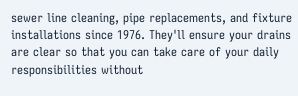sewer line cleaning, pipe replacements, and fixture installations since 1976. They'll ensure your drains are clear so that you can take care of your daily responsibilities without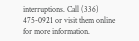interruptions. Call (336) 475-0921 or visit them online for more information.